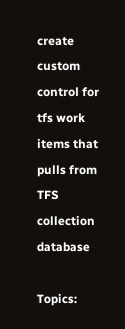create custom control for tfs work items that pulls from TFS collection database

Topics: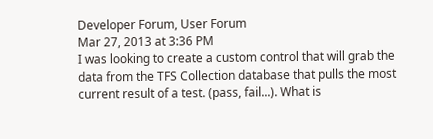Developer Forum, User Forum
Mar 27, 2013 at 3:36 PM
I was looking to create a custom control that will grab the data from the TFS Collection database that pulls the most current result of a test. (pass, fail...). What is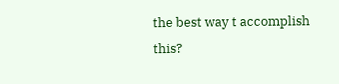the best way t accomplish this?